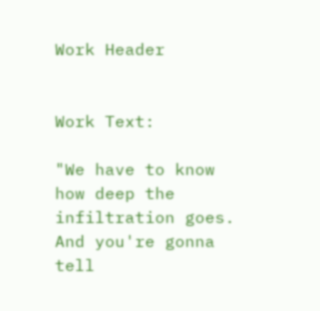Work Header


Work Text:

"We have to know how deep the infiltration goes. And you're gonna tell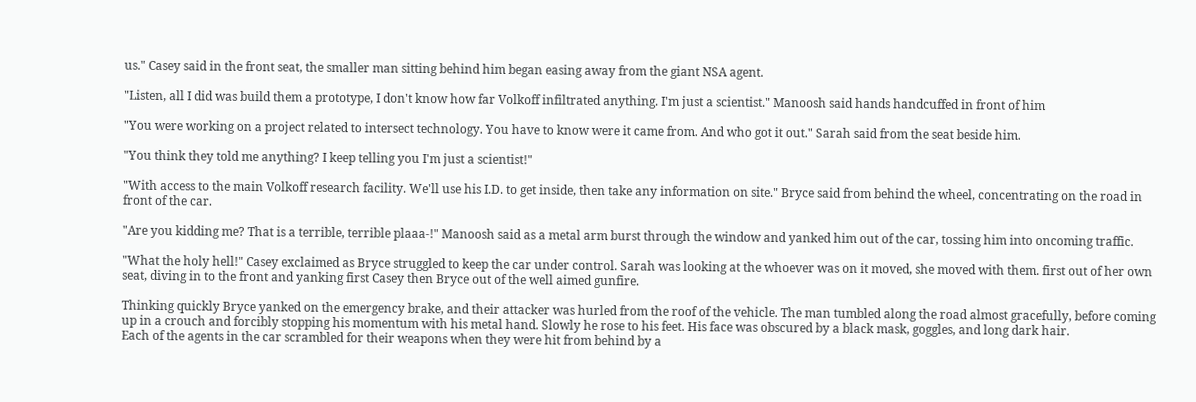us." Casey said in the front seat, the smaller man sitting behind him began easing away from the giant NSA agent.

"Listen, all I did was build them a prototype, I don't know how far Volkoff infiltrated anything. I'm just a scientist." Manoosh said hands handcuffed in front of him

"You were working on a project related to intersect technology. You have to know were it came from. And who got it out." Sarah said from the seat beside him.

"You think they told me anything? I keep telling you I'm just a scientist!"

"With access to the main Volkoff research facility. We'll use his I.D. to get inside, then take any information on site." Bryce said from behind the wheel, concentrating on the road in front of the car.

"Are you kidding me? That is a terrible, terrible plaaa-!" Manoosh said as a metal arm burst through the window and yanked him out of the car, tossing him into oncoming traffic.

"What the holy hell!" Casey exclaimed as Bryce struggled to keep the car under control. Sarah was looking at the whoever was on it moved, she moved with them. first out of her own seat, diving in to the front and yanking first Casey then Bryce out of the well aimed gunfire.

Thinking quickly Bryce yanked on the emergency brake, and their attacker was hurled from the roof of the vehicle. The man tumbled along the road almost gracefully, before coming up in a crouch and forcibly stopping his momentum with his metal hand. Slowly he rose to his feet. His face was obscured by a black mask, goggles, and long dark hair.
Each of the agents in the car scrambled for their weapons when they were hit from behind by a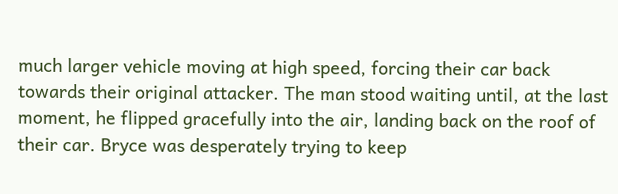much larger vehicle moving at high speed, forcing their car back towards their original attacker. The man stood waiting until, at the last moment, he flipped gracefully into the air, landing back on the roof of their car. Bryce was desperately trying to keep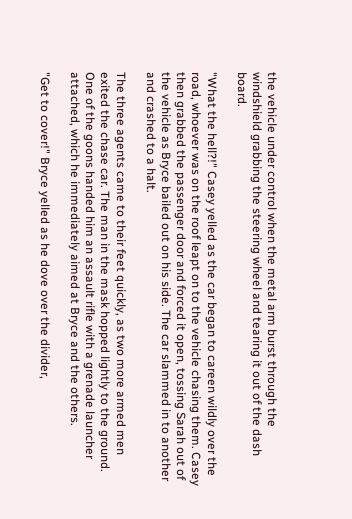the vehicle under control when the metal arm burst through the windshield grabbing the steering wheel and tearing it out of the dash board.

"What the hell?!" Casey yelled as the car began to careen wildly over the road, whoever was on the roof leapt on to the vehicle chasing them. Casey then grabbed the passenger door and forced it open, tossing Sarah out of the vehicle as Bryce bailed out on his side. The car slammed in to another and crashed to a halt.

The three agents came to their feet quickly, as two more armed men exited the chase car. The man in the mask hopped lightly to the ground. One of the goons handed him an assault rifle with a grenade launcher attached, which he immediately aimed at Bryce and the others.

"Get to cover!" Bryce yelled as he dove over the divider,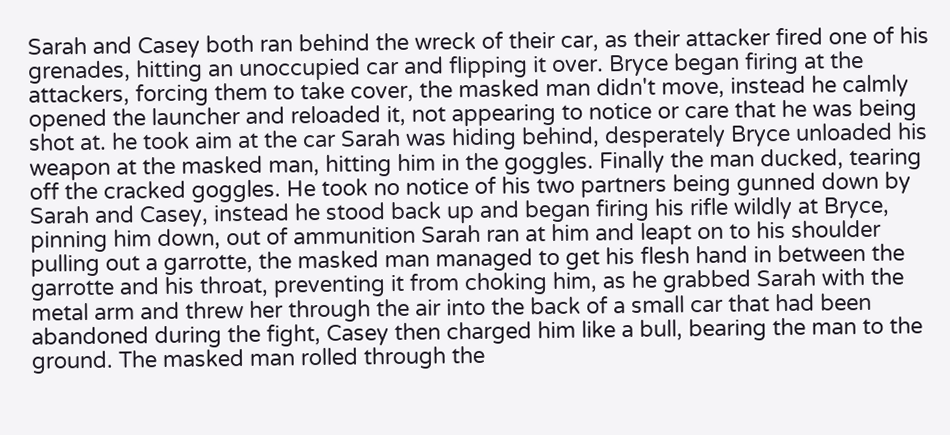Sarah and Casey both ran behind the wreck of their car, as their attacker fired one of his grenades, hitting an unoccupied car and flipping it over. Bryce began firing at the attackers, forcing them to take cover, the masked man didn't move, instead he calmly opened the launcher and reloaded it, not appearing to notice or care that he was being shot at. he took aim at the car Sarah was hiding behind, desperately Bryce unloaded his weapon at the masked man, hitting him in the goggles. Finally the man ducked, tearing off the cracked goggles. He took no notice of his two partners being gunned down by Sarah and Casey, instead he stood back up and began firing his rifle wildly at Bryce, pinning him down, out of ammunition Sarah ran at him and leapt on to his shoulder pulling out a garrotte, the masked man managed to get his flesh hand in between the garrotte and his throat, preventing it from choking him, as he grabbed Sarah with the metal arm and threw her through the air into the back of a small car that had been abandoned during the fight, Casey then charged him like a bull, bearing the man to the ground. The masked man rolled through the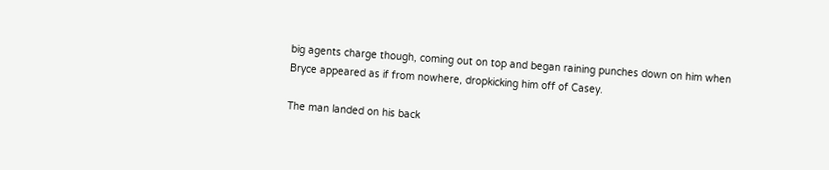big agents charge though, coming out on top and began raining punches down on him when Bryce appeared as if from nowhere, dropkicking him off of Casey.

The man landed on his back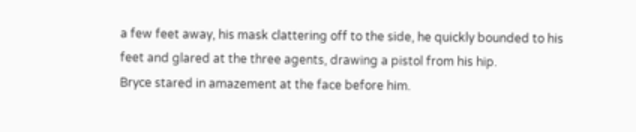a few feet away, his mask clattering off to the side, he quickly bounded to his feet and glared at the three agents, drawing a pistol from his hip.
Bryce stared in amazement at the face before him.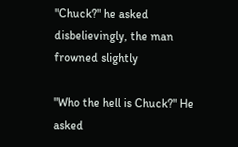"Chuck?" he asked disbelievingly, the man frowned slightly

"Who the hell is Chuck?" He asked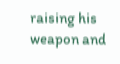raising his weapon and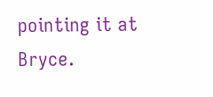pointing it at Bryce.